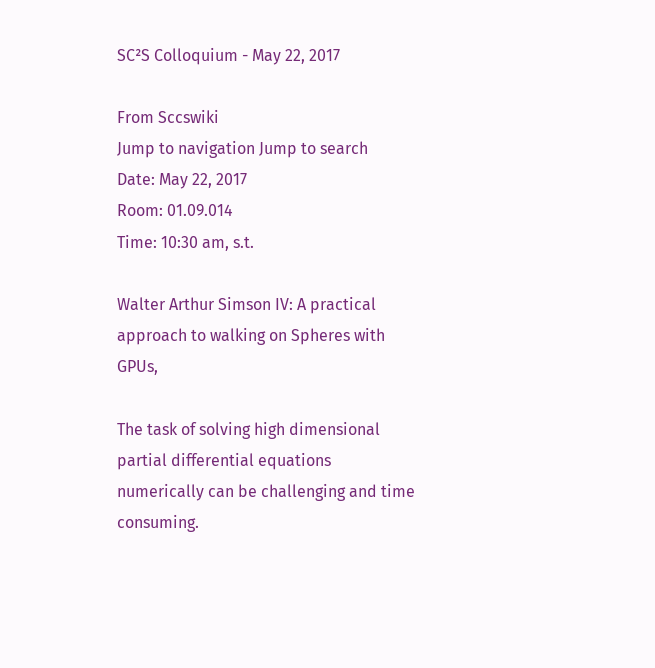SC²S Colloquium - May 22, 2017

From Sccswiki
Jump to navigation Jump to search
Date: May 22, 2017
Room: 01.09.014
Time: 10:30 am, s.t.

Walter Arthur Simson IV: A practical approach to walking on Spheres with GPUs,

The task of solving high dimensional partial differential equations numerically can be challenging and time consuming.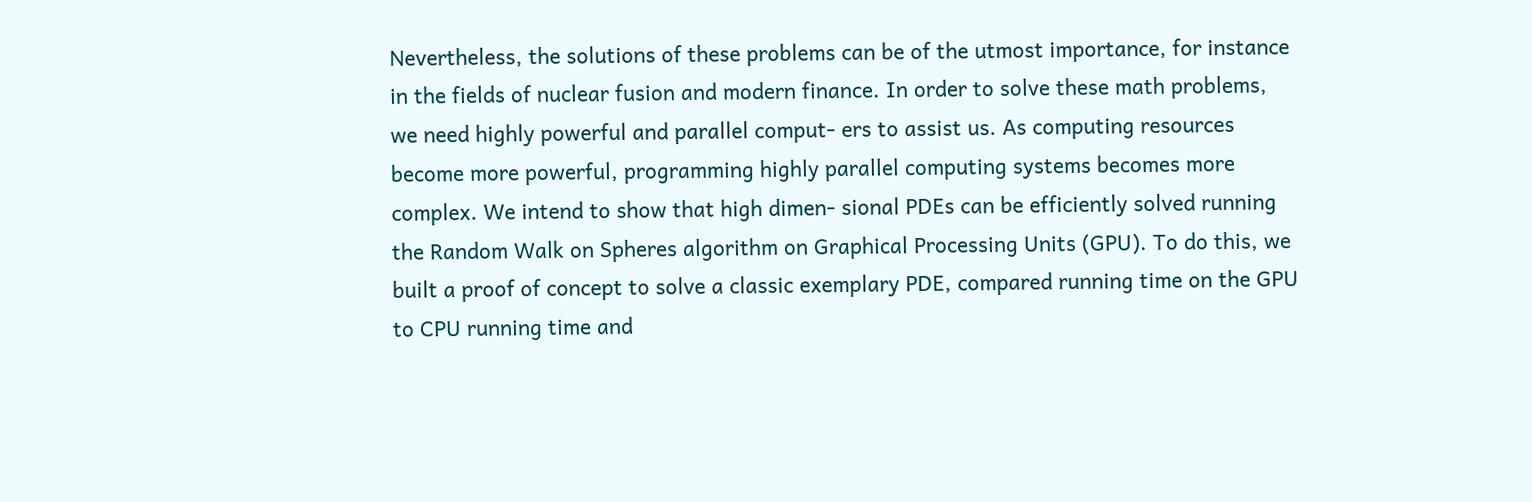Nevertheless, the solutions of these problems can be of the utmost importance, for instance in the fields of nuclear fusion and modern finance. In order to solve these math problems, we need highly powerful and parallel comput- ers to assist us. As computing resources become more powerful, programming highly parallel computing systems becomes more complex. We intend to show that high dimen- sional PDEs can be efficiently solved running the Random Walk on Spheres algorithm on Graphical Processing Units (GPU). To do this, we built a proof of concept to solve a classic exemplary PDE, compared running time on the GPU to CPU running time and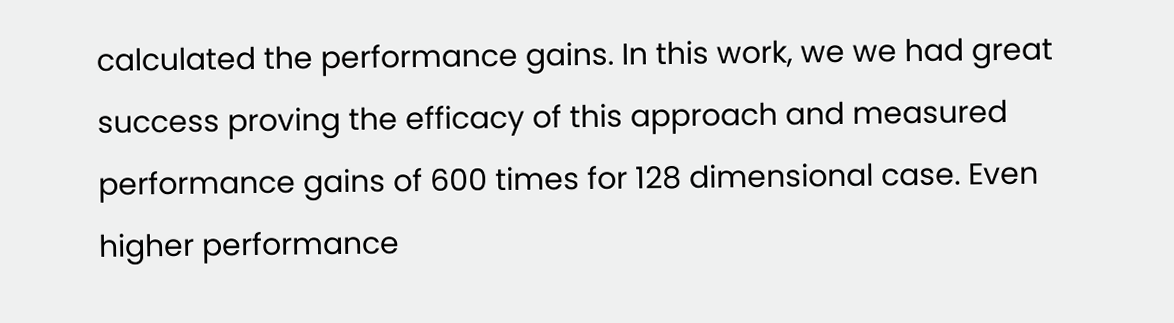calculated the performance gains. In this work, we we had great success proving the efficacy of this approach and measured performance gains of 600 times for 128 dimensional case. Even higher performance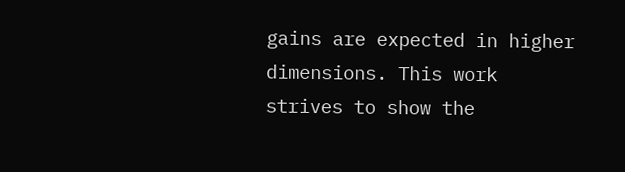gains are expected in higher dimensions. This work strives to show the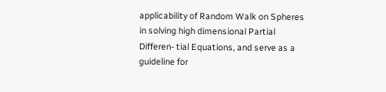applicability of Random Walk on Spheres in solving high dimensional Partial Differen- tial Equations, and serve as a guideline for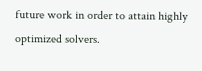future work in order to attain highly optimized solvers.